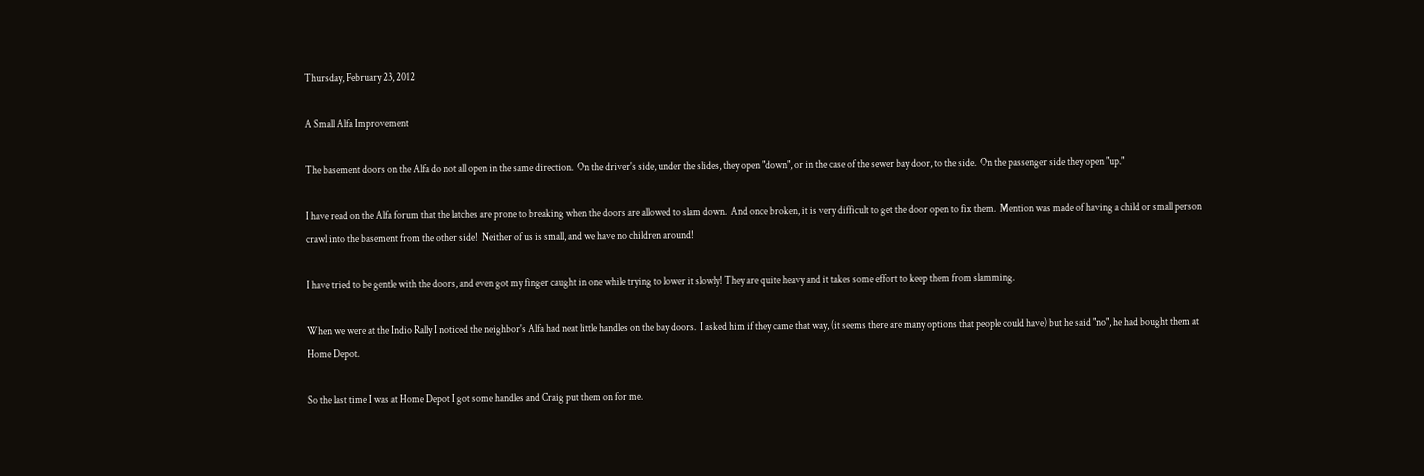Thursday, February 23, 2012

A Small Alfa Improvement

The basement doors on the Alfa do not all open in the same direction.  On the driver's side, under the slides, they open "down", or in the case of the sewer bay door, to the side.  On the passenger side they open "up."

I have read on the Alfa forum that the latches are prone to breaking when the doors are allowed to slam down.  And once broken, it is very difficult to get the door open to fix them.  Mention was made of having a child or small person crawl into the basement from the other side!  Neither of us is small, and we have no children around!

I have tried to be gentle with the doors, and even got my finger caught in one while trying to lower it slowly! They are quite heavy and it takes some effort to keep them from slamming.

When we were at the Indio Rally I noticed the neighbor's Alfa had neat little handles on the bay doors.  I asked him if they came that way, (it seems there are many options that people could have) but he said "no", he had bought them at Home Depot.

So the last time I was at Home Depot I got some handles and Craig put them on for me.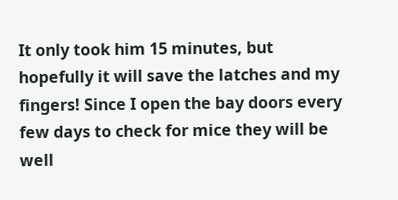It only took him 15 minutes, but hopefully it will save the latches and my fingers! Since I open the bay doors every few days to check for mice they will be well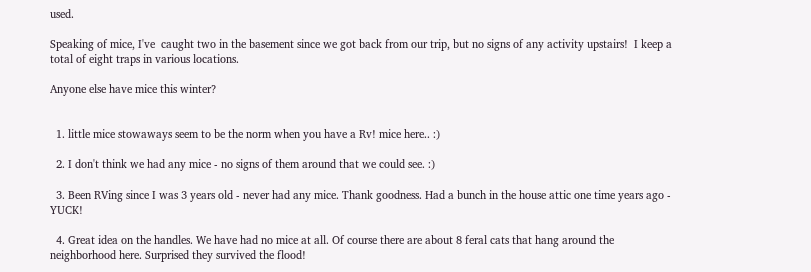used.

Speaking of mice, I've  caught two in the basement since we got back from our trip, but no signs of any activity upstairs!  I keep a total of eight traps in various locations.

Anyone else have mice this winter?


  1. little mice stowaways seem to be the norm when you have a Rv! mice here.. :)

  2. I don't think we had any mice - no signs of them around that we could see. :)

  3. Been RVing since I was 3 years old - never had any mice. Thank goodness. Had a bunch in the house attic one time years ago - YUCK!

  4. Great idea on the handles. We have had no mice at all. Of course there are about 8 feral cats that hang around the neighborhood here. Surprised they survived the flood!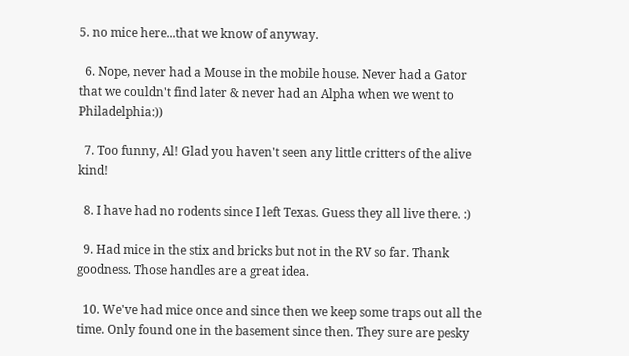5. no mice here...that we know of anyway.

  6. Nope, never had a Mouse in the mobile house. Never had a Gator that we couldn't find later & never had an Alpha when we went to Philadelphia:))

  7. Too funny, Al! Glad you haven't seen any little critters of the alive kind!

  8. I have had no rodents since I left Texas. Guess they all live there. :)

  9. Had mice in the stix and bricks but not in the RV so far. Thank goodness. Those handles are a great idea.

  10. We've had mice once and since then we keep some traps out all the time. Only found one in the basement since then. They sure are pesky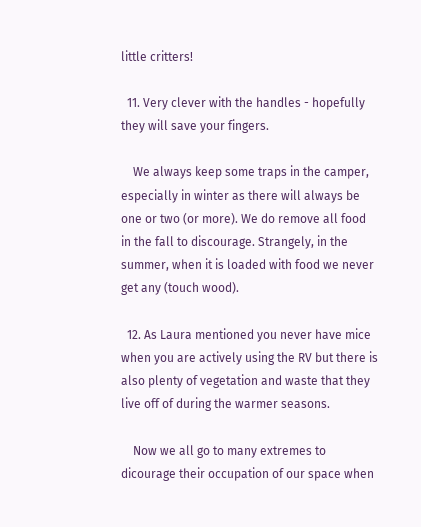little critters!

  11. Very clever with the handles - hopefully they will save your fingers.

    We always keep some traps in the camper, especially in winter as there will always be one or two (or more). We do remove all food in the fall to discourage. Strangely, in the summer, when it is loaded with food we never get any (touch wood).

  12. As Laura mentioned you never have mice when you are actively using the RV but there is also plenty of vegetation and waste that they live off of during the warmer seasons.

    Now we all go to many extremes to dicourage their occupation of our space when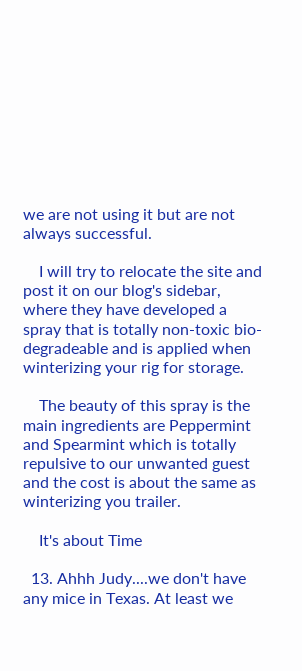we are not using it but are not always successful.

    I will try to relocate the site and post it on our blog's sidebar, where they have developed a spray that is totally non-toxic bio- degradeable and is applied when winterizing your rig for storage.

    The beauty of this spray is the main ingredients are Peppermint and Spearmint which is totally repulsive to our unwanted guest and the cost is about the same as winterizing you trailer.

    It's about Time

  13. Ahhh Judy....we don't have any mice in Texas. At least we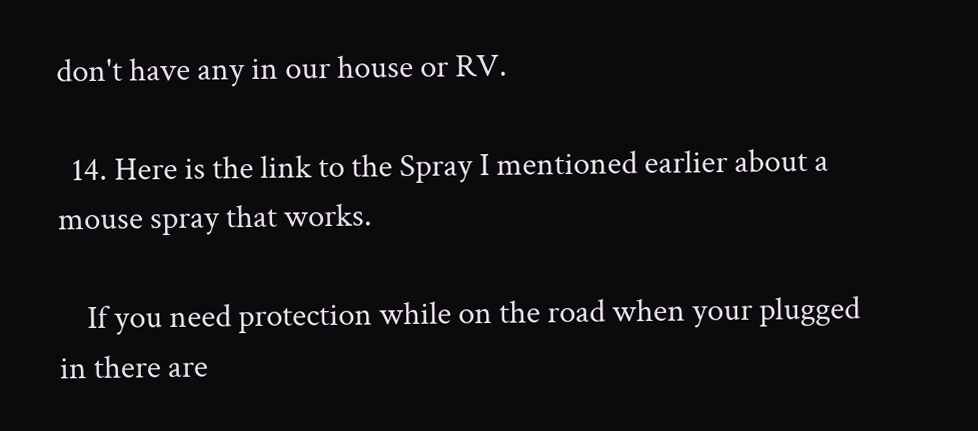don't have any in our house or RV.

  14. Here is the link to the Spray I mentioned earlier about a mouse spray that works.

    If you need protection while on the road when your plugged in there are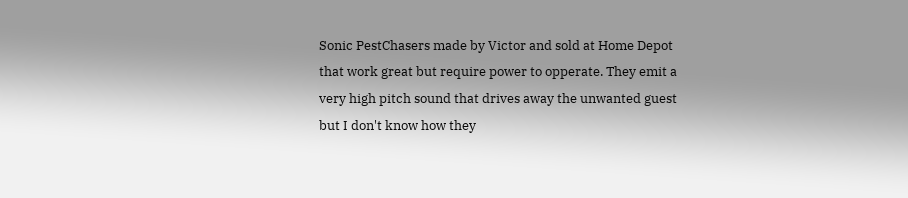Sonic PestChasers made by Victor and sold at Home Depot that work great but require power to opperate. They emit a very high pitch sound that drives away the unwanted guest but I don't know how they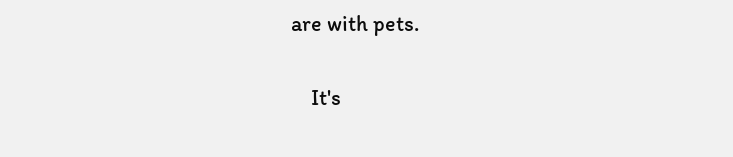are with pets.

    It's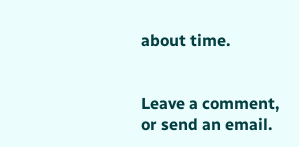about time.


Leave a comment, or send an email.